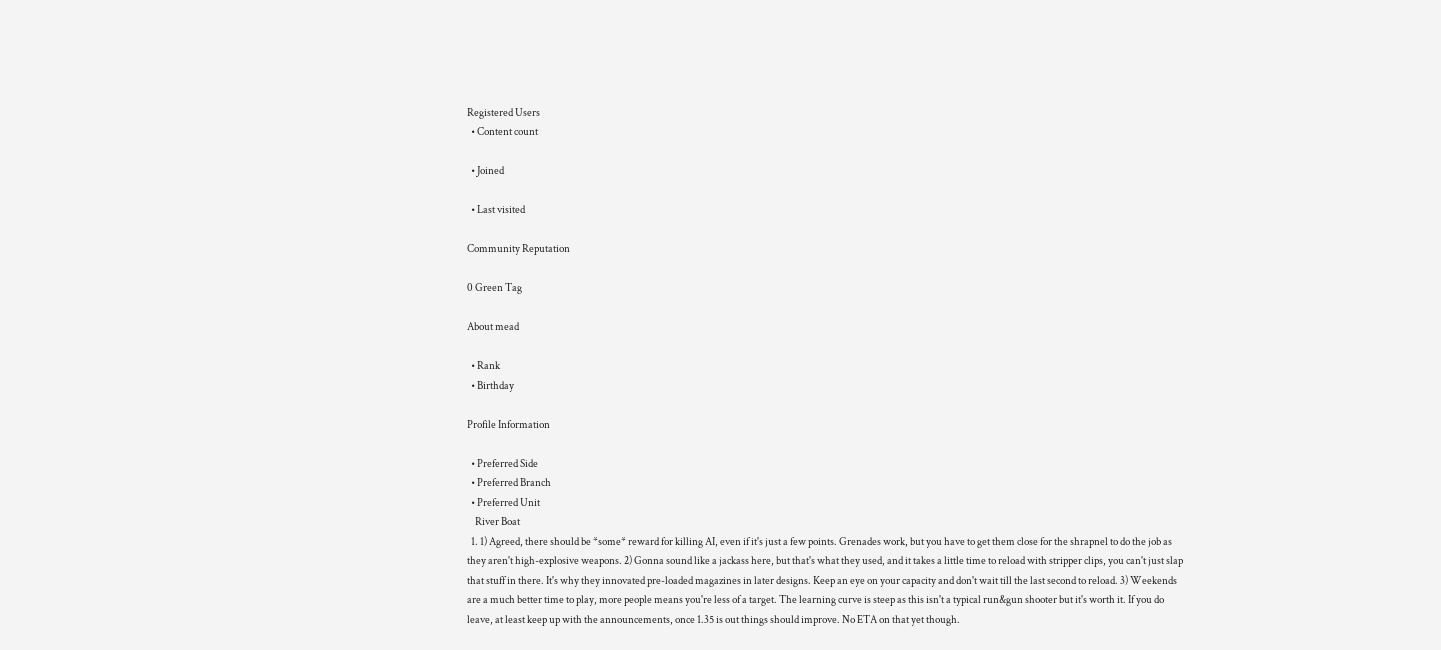Registered Users
  • Content count

  • Joined

  • Last visited

Community Reputation

0 Green Tag

About mead

  • Rank
  • Birthday

Profile Information

  • Preferred Side
  • Preferred Branch
  • Preferred Unit
    River Boat
  1. 1) Agreed, there should be *some* reward for killing AI, even if it's just a few points. Grenades work, but you have to get them close for the shrapnel to do the job as they aren't high-explosive weapons. 2) Gonna sound like a jackass here, but that's what they used, and it takes a little time to reload with stripper clips, you can't just slap that stuff in there. It's why they innovated pre-loaded magazines in later designs. Keep an eye on your capacity and don't wait till the last second to reload. 3) Weekends are a much better time to play, more people means you're less of a target. The learning curve is steep as this isn't a typical run&gun shooter but it's worth it. If you do leave, at least keep up with the announcements, once 1.35 is out things should improve. No ETA on that yet though.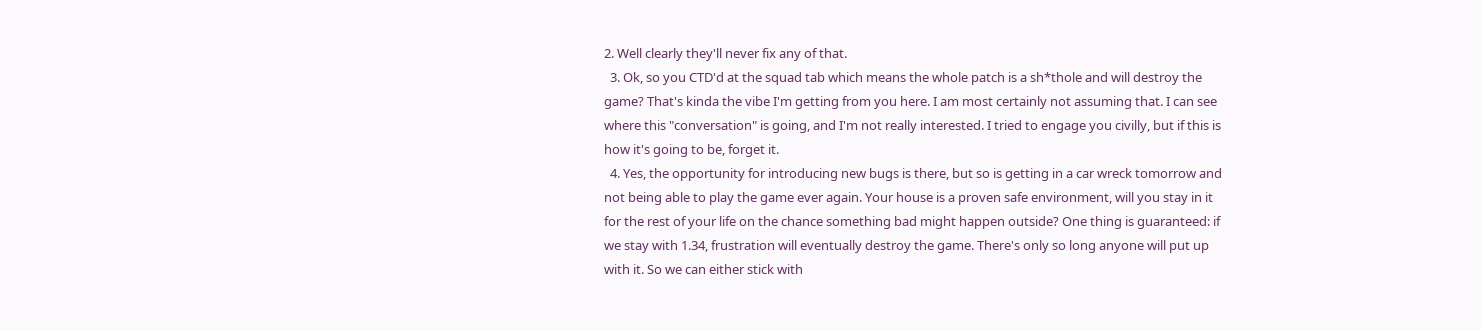2. Well clearly they'll never fix any of that.
  3. Ok, so you CTD'd at the squad tab which means the whole patch is a sh*thole and will destroy the game? That's kinda the vibe I'm getting from you here. I am most certainly not assuming that. I can see where this "conversation" is going, and I'm not really interested. I tried to engage you civilly, but if this is how it's going to be, forget it.
  4. Yes, the opportunity for introducing new bugs is there, but so is getting in a car wreck tomorrow and not being able to play the game ever again. Your house is a proven safe environment, will you stay in it for the rest of your life on the chance something bad might happen outside? One thing is guaranteed: if we stay with 1.34, frustration will eventually destroy the game. There's only so long anyone will put up with it. So we can either stick with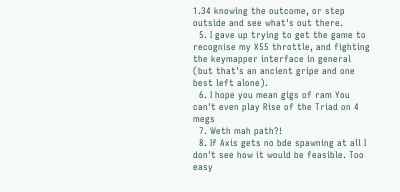1.34 knowing the outcome, or step outside and see what's out there.
  5. I gave up trying to get the game to recognise my X55 throttle, and fighting the keymapper interface in general (but that's an ancient gripe and one best left alone).
  6. I hope you mean gigs of ram You can't even play Rise of the Triad on 4 megs
  7. Weth mah path?!
  8. If Axis gets no bde spawning at all I don't see how it would be feasible. Too easy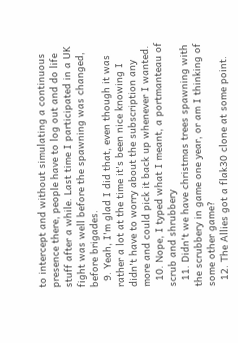to intercept and without simulating a continuous presence there, people have to log out and do life stuff after a while. Last time I participated in a UK fight was well before the spawning was changed, before brigades.
  9. Yeah, I'm glad I did that, even though it was rather a lot at the time it's been nice knowing I didn't have to worry about the subscription any more and could pick it back up whenever I wanted.
  10. Nope, I typed what I meant, a portmanteau of scrub and shrubbery
  11. Didn't we have christmas trees spawning with the scrubbery in game one year, or am I thinking of some other game?
  12. The Allies got a flak30 clone at some point.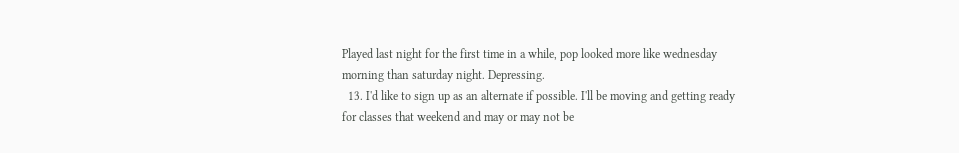Played last night for the first time in a while, pop looked more like wednesday morning than saturday night. Depressing.
  13. I'd like to sign up as an alternate if possible. I'll be moving and getting ready for classes that weekend and may or may not be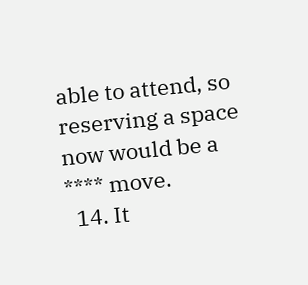able to attend, so reserving a space now would be a **** move.
  14. It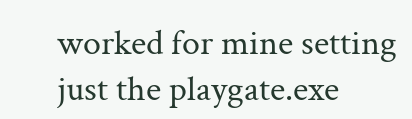worked for mine setting just the playgate.exe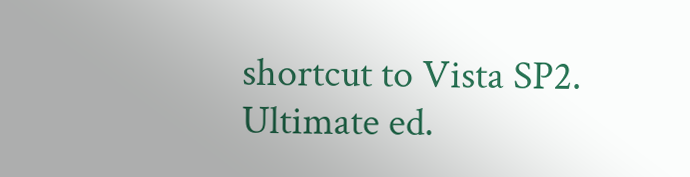shortcut to Vista SP2. Ultimate ed.